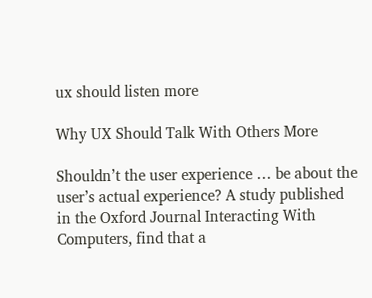ux should listen more

Why UX Should Talk With Others More

Shouldn’t the user experience … be about the user’s actual experience? A study published in the Oxford Journal Interacting With Computers, find that a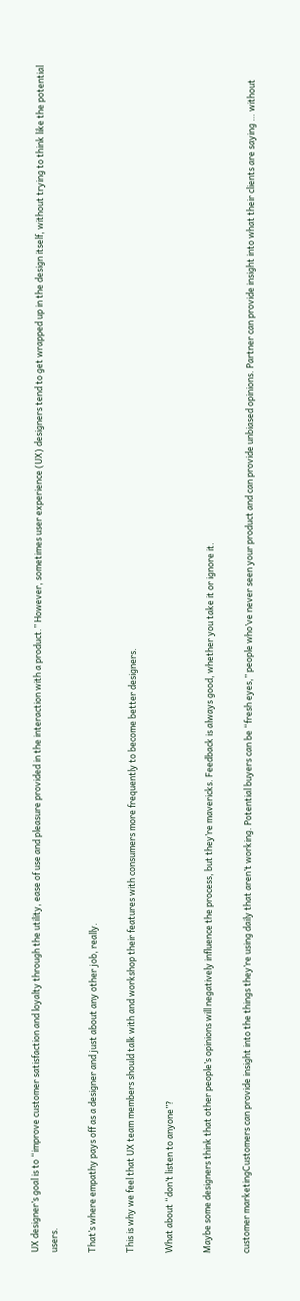UX designer’s goal is to “improve customer satisfaction and loyalty through the utility, ease of use and pleasure provided in the interaction with a product.” However, sometimes user experience (UX) designers tend to get wrapped up in the design itself, without trying to think like the potential users.

That’s where empathy pays off as a designer and just about any other job, really.

This is why we feel that UX team members should talk with and workshop their features with consumers more frequently to become better designers.

What about “don’t listen to anyone”?

Maybe some designers think that other people’s opinions will negatively influence the process, but they’re mavericks. Feedback is always good, whether you take it or ignore it.

customer marketingCustomers can provide insight into the things they’re using daily that aren’t working. Potential buyers can be “fresh eyes,” people who’ve never seen your product and can provide unbiased opinions. Partner can provide insight into what their clients are saying … without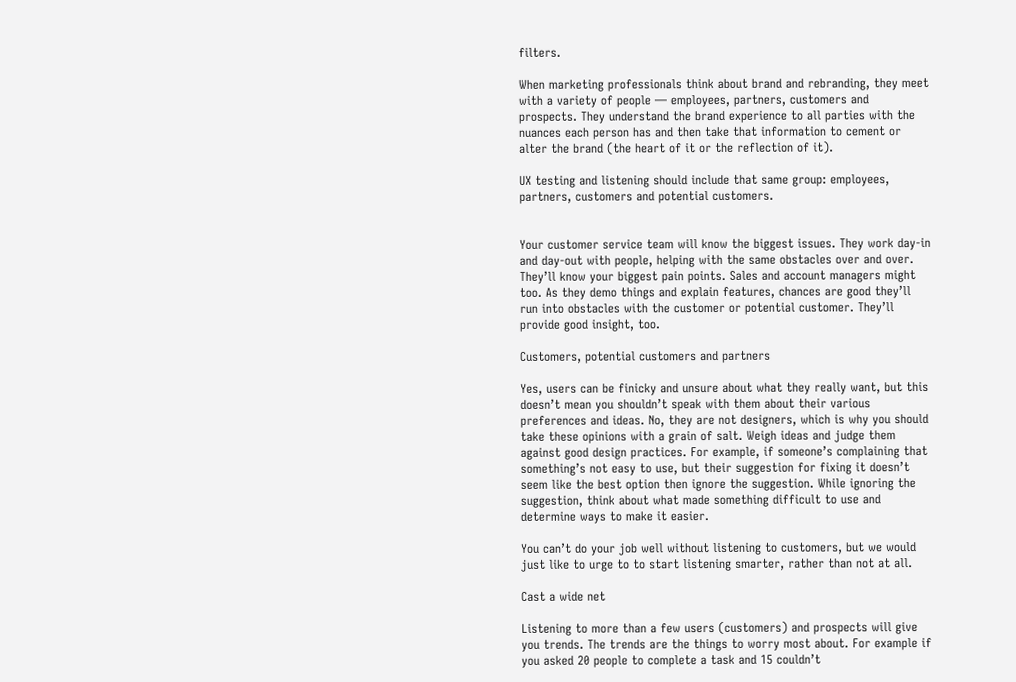filters.

When marketing professionals think about brand and rebranding, they meet with a variety of people — employees, partners, customers and prospects. They understand the brand experience to all parties with the nuances each person has and then take that information to cement or alter the brand (the heart of it or the reflection of it).

UX testing and listening should include that same group: employees, partners, customers and potential customers.


Your customer service team will know the biggest issues. They work day-in and day-out with people, helping with the same obstacles over and over. They’ll know your biggest pain points. Sales and account managers might too. As they demo things and explain features, chances are good they’ll run into obstacles with the customer or potential customer. They’ll provide good insight, too.

Customers, potential customers and partners

Yes, users can be finicky and unsure about what they really want, but this doesn’t mean you shouldn’t speak with them about their various preferences and ideas. No, they are not designers, which is why you should take these opinions with a grain of salt. Weigh ideas and judge them against good design practices. For example, if someone’s complaining that something’s not easy to use, but their suggestion for fixing it doesn’t seem like the best option then ignore the suggestion. While ignoring the suggestion, think about what made something difficult to use and determine ways to make it easier.

You can’t do your job well without listening to customers, but we would just like to urge to to start listening smarter, rather than not at all.

Cast a wide net

Listening to more than a few users (customers) and prospects will give you trends. The trends are the things to worry most about. For example if you asked 20 people to complete a task and 15 couldn’t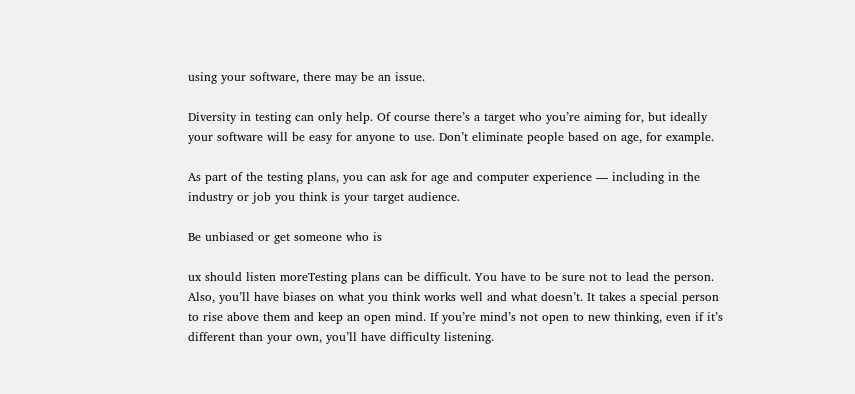using your software, there may be an issue.

Diversity in testing can only help. Of course there’s a target who you’re aiming for, but ideally your software will be easy for anyone to use. Don’t eliminate people based on age, for example.

As part of the testing plans, you can ask for age and computer experience — including in the industry or job you think is your target audience.

Be unbiased or get someone who is

ux should listen moreTesting plans can be difficult. You have to be sure not to lead the person. Also, you’ll have biases on what you think works well and what doesn’t. It takes a special person to rise above them and keep an open mind. If you’re mind’s not open to new thinking, even if it’s different than your own, you’ll have difficulty listening.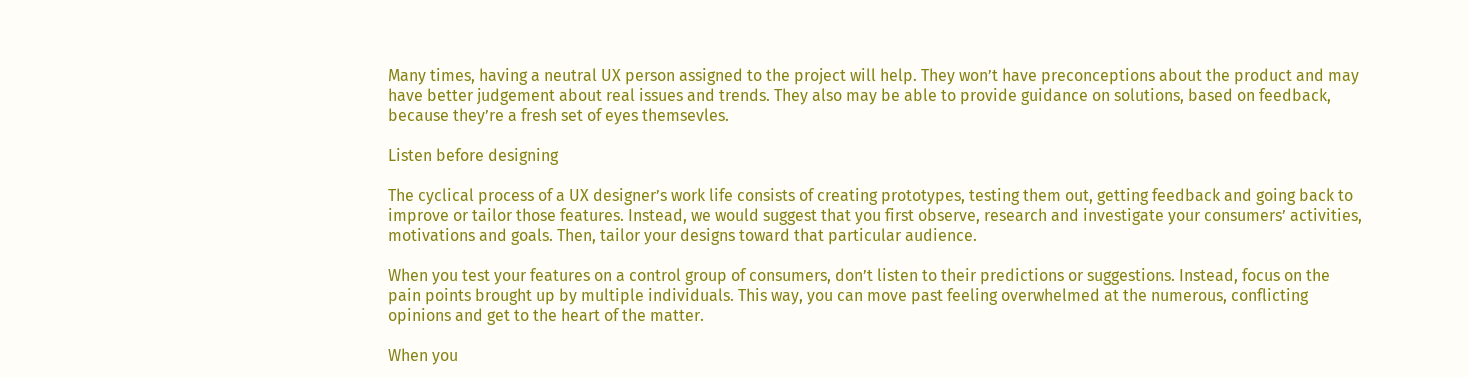Many times, having a neutral UX person assigned to the project will help. They won’t have preconceptions about the product and may have better judgement about real issues and trends. They also may be able to provide guidance on solutions, based on feedback, because they’re a fresh set of eyes themsevles.

Listen before designing

The cyclical process of a UX designer’s work life consists of creating prototypes, testing them out, getting feedback and going back to improve or tailor those features. Instead, we would suggest that you first observe, research and investigate your consumers’ activities, motivations and goals. Then, tailor your designs toward that particular audience.

When you test your features on a control group of consumers, don’t listen to their predictions or suggestions. Instead, focus on the pain points brought up by multiple individuals. This way, you can move past feeling overwhelmed at the numerous, conflicting opinions and get to the heart of the matter.

When you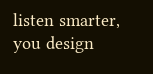listen smarter, you design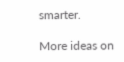smarter.

More ideas on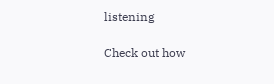listening

Check out how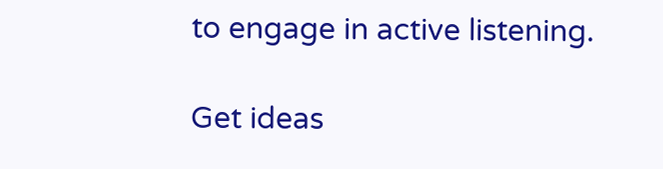to engage in active listening.

Get ideas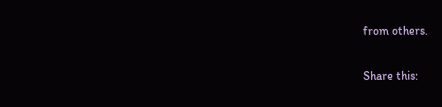from others.

Share this: